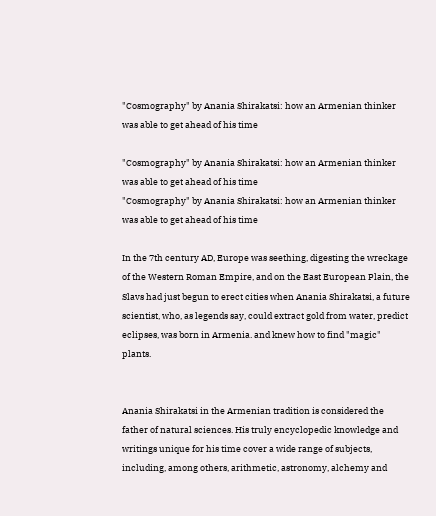"Cosmography" by Anania Shirakatsi: how an Armenian thinker was able to get ahead of his time

"Cosmography" by Anania Shirakatsi: how an Armenian thinker was able to get ahead of his time
"Cosmography" by Anania Shirakatsi: how an Armenian thinker was able to get ahead of his time

In the 7th century AD, Europe was seething, digesting the wreckage of the Western Roman Empire, and on the East European Plain, the Slavs had just begun to erect cities when Anania Shirakatsi, a future scientist, who, as legends say, could extract gold from water, predict eclipses, was born in Armenia. and knew how to find "magic" plants.


Anania Shirakatsi in the Armenian tradition is considered the father of natural sciences. His truly encyclopedic knowledge and writings unique for his time cover a wide range of subjects, including, among others, arithmetic, astronomy, alchemy and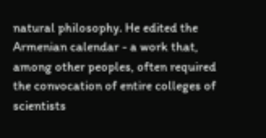natural philosophy. He edited the Armenian calendar - a work that, among other peoples, often required the convocation of entire colleges of scientists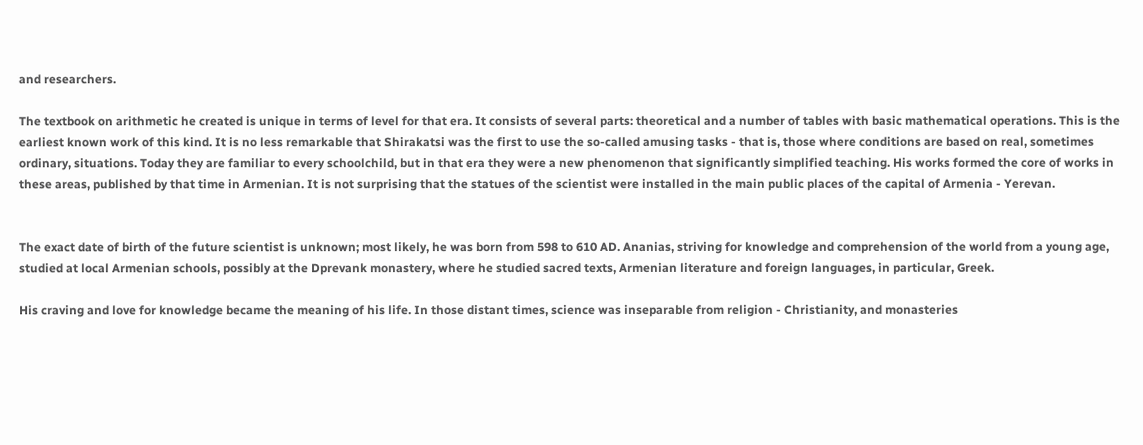and researchers.

The textbook on arithmetic he created is unique in terms of level for that era. It consists of several parts: theoretical and a number of tables with basic mathematical operations. This is the earliest known work of this kind. It is no less remarkable that Shirakatsi was the first to use the so-called amusing tasks - that is, those where conditions are based on real, sometimes ordinary, situations. Today they are familiar to every schoolchild, but in that era they were a new phenomenon that significantly simplified teaching. His works formed the core of works in these areas, published by that time in Armenian. It is not surprising that the statues of the scientist were installed in the main public places of the capital of Armenia - Yerevan.


The exact date of birth of the future scientist is unknown; most likely, he was born from 598 to 610 AD. Ananias, striving for knowledge and comprehension of the world from a young age, studied at local Armenian schools, possibly at the Dprevank monastery, where he studied sacred texts, Armenian literature and foreign languages, in particular, Greek.

His craving and love for knowledge became the meaning of his life. In those distant times, science was inseparable from religion - Christianity, and monasteries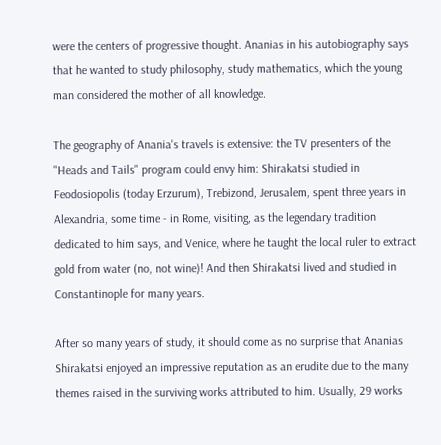were the centers of progressive thought. Ananias in his autobiography says that he wanted to study philosophy, study mathematics, which the young man considered the mother of all knowledge.

The geography of Anania's travels is extensive: the TV presenters of the "Heads and Tails" program could envy him: Shirakatsi studied in Feodosiopolis (today Erzurum), Trebizond, Jerusalem, spent three years in Alexandria, some time - in Rome, visiting, as the legendary tradition dedicated to him says, and Venice, where he taught the local ruler to extract gold from water (no, not wine)! And then Shirakatsi lived and studied in Constantinople for many years.

After so many years of study, it should come as no surprise that Ananias Shirakatsi enjoyed an impressive reputation as an erudite due to the many themes raised in the surviving works attributed to him. Usually, 29 works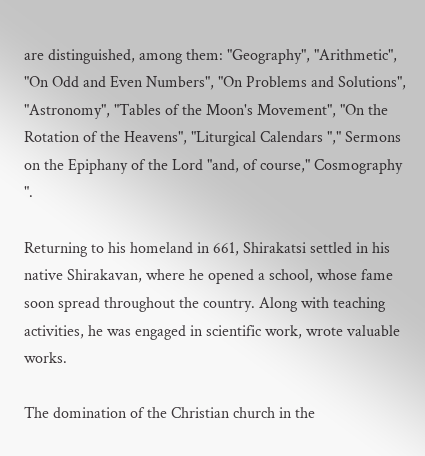are distinguished, among them: "Geography", "Arithmetic", "On Odd and Even Numbers", "On Problems and Solutions", "Astronomy", "Tables of the Moon's Movement", "On the Rotation of the Heavens", "Liturgical Calendars "," Sermons on the Epiphany of the Lord "and, of course," Cosmography ".

Returning to his homeland in 661, Shirakatsi settled in his native Shirakavan, where he opened a school, whose fame soon spread throughout the country. Along with teaching activities, he was engaged in scientific work, wrote valuable works.

The domination of the Christian church in the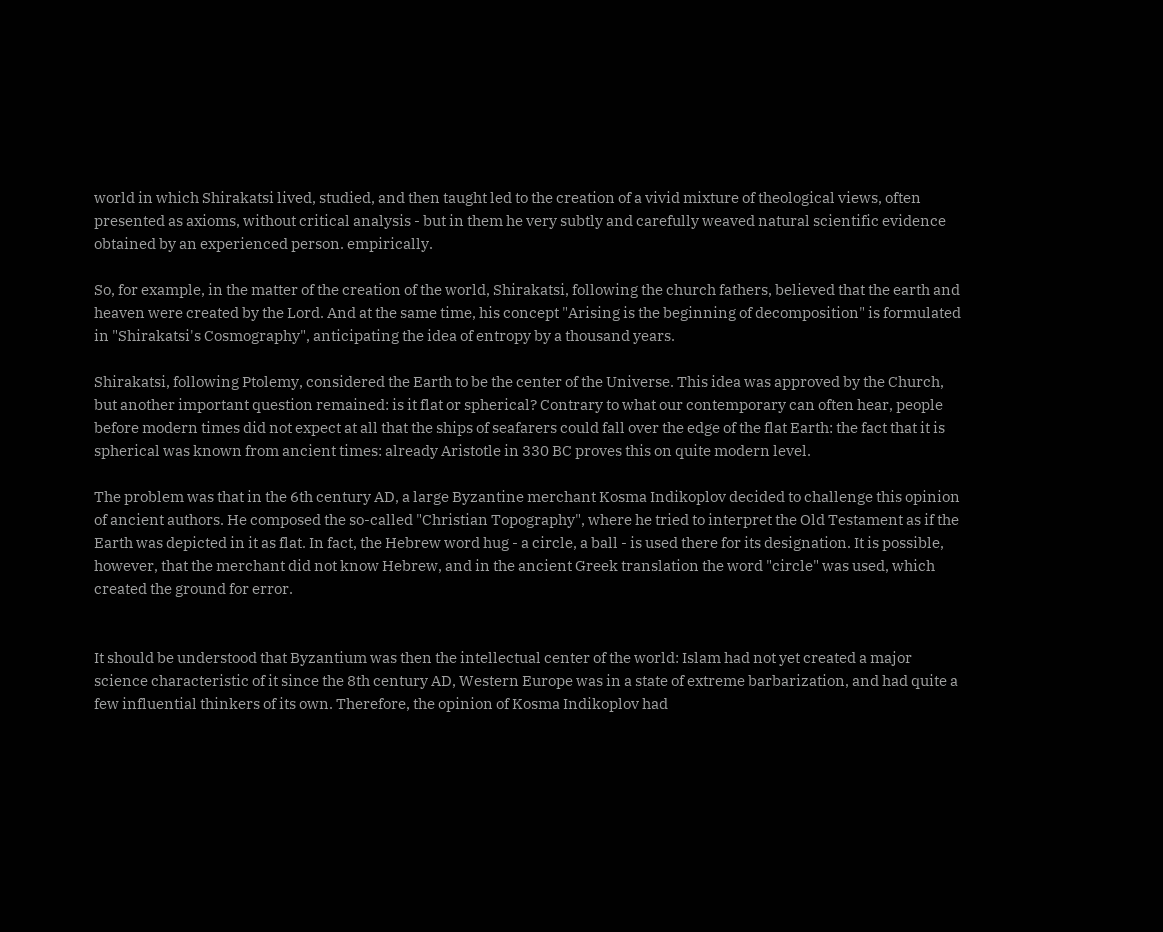world in which Shirakatsi lived, studied, and then taught led to the creation of a vivid mixture of theological views, often presented as axioms, without critical analysis - but in them he very subtly and carefully weaved natural scientific evidence obtained by an experienced person. empirically.

So, for example, in the matter of the creation of the world, Shirakatsi, following the church fathers, believed that the earth and heaven were created by the Lord. And at the same time, his concept "Arising is the beginning of decomposition" is formulated in "Shirakatsi's Cosmography", anticipating the idea of entropy by a thousand years.

Shirakatsi, following Ptolemy, considered the Earth to be the center of the Universe. This idea was approved by the Church, but another important question remained: is it flat or spherical? Contrary to what our contemporary can often hear, people before modern times did not expect at all that the ships of seafarers could fall over the edge of the flat Earth: the fact that it is spherical was known from ancient times: already Aristotle in 330 BC proves this on quite modern level.

The problem was that in the 6th century AD, a large Byzantine merchant Kosma Indikoplov decided to challenge this opinion of ancient authors. He composed the so-called "Christian Topography", where he tried to interpret the Old Testament as if the Earth was depicted in it as flat. In fact, the Hebrew word hug - a circle, a ball - is used there for its designation. It is possible, however, that the merchant did not know Hebrew, and in the ancient Greek translation the word "circle" was used, which created the ground for error.


It should be understood that Byzantium was then the intellectual center of the world: Islam had not yet created a major science characteristic of it since the 8th century AD, Western Europe was in a state of extreme barbarization, and had quite a few influential thinkers of its own. Therefore, the opinion of Kosma Indikoplov had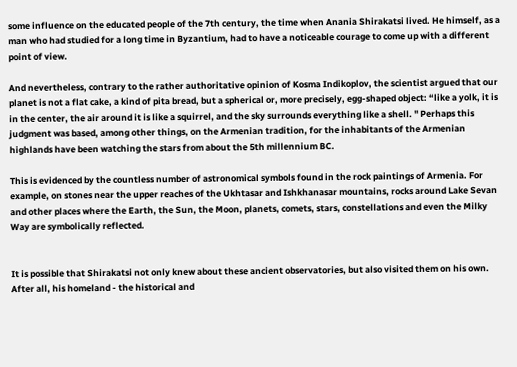some influence on the educated people of the 7th century, the time when Anania Shirakatsi lived. He himself, as a man who had studied for a long time in Byzantium, had to have a noticeable courage to come up with a different point of view.

And nevertheless, contrary to the rather authoritative opinion of Kosma Indikoplov, the scientist argued that our planet is not a flat cake, a kind of pita bread, but a spherical or, more precisely, egg-shaped object: “like a yolk, it is in the center, the air around it is like a squirrel, and the sky surrounds everything like a shell. " Perhaps this judgment was based, among other things, on the Armenian tradition, for the inhabitants of the Armenian highlands have been watching the stars from about the 5th millennium BC.

This is evidenced by the countless number of astronomical symbols found in the rock paintings of Armenia. For example, on stones near the upper reaches of the Ukhtasar and Ishkhanasar mountains, rocks around Lake Sevan and other places where the Earth, the Sun, the Moon, planets, comets, stars, constellations and even the Milky Way are symbolically reflected.


It is possible that Shirakatsi not only knew about these ancient observatories, but also visited them on his own. After all, his homeland - the historical and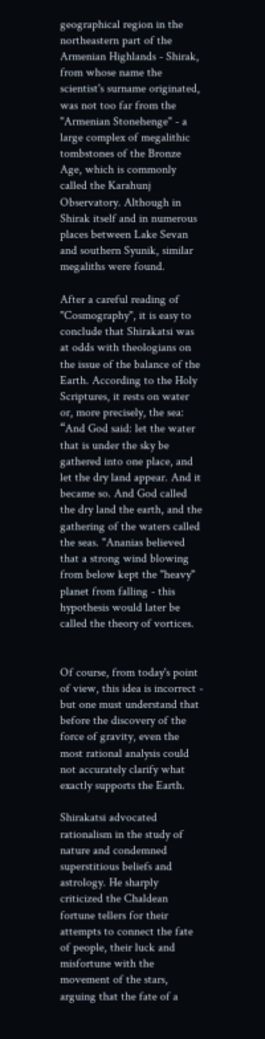geographical region in the northeastern part of the Armenian Highlands - Shirak, from whose name the scientist's surname originated, was not too far from the "Armenian Stonehenge" - a large complex of megalithic tombstones of the Bronze Age, which is commonly called the Karahunj Observatory. Although in Shirak itself and in numerous places between Lake Sevan and southern Syunik, similar megaliths were found.

After a careful reading of "Cosmography", it is easy to conclude that Shirakatsi was at odds with theologians on the issue of the balance of the Earth. According to the Holy Scriptures, it rests on water or, more precisely, the sea: “And God said: let the water that is under the sky be gathered into one place, and let the dry land appear. And it became so. And God called the dry land the earth, and the gathering of the waters called the seas. "Ananias believed that a strong wind blowing from below kept the "heavy" planet from falling - this hypothesis would later be called the theory of vortices.


Of course, from today's point of view, this idea is incorrect - but one must understand that before the discovery of the force of gravity, even the most rational analysis could not accurately clarify what exactly supports the Earth.

Shirakatsi advocated rationalism in the study of nature and condemned superstitious beliefs and astrology. He sharply criticized the Chaldean fortune tellers for their attempts to connect the fate of people, their luck and misfortune with the movement of the stars, arguing that the fate of a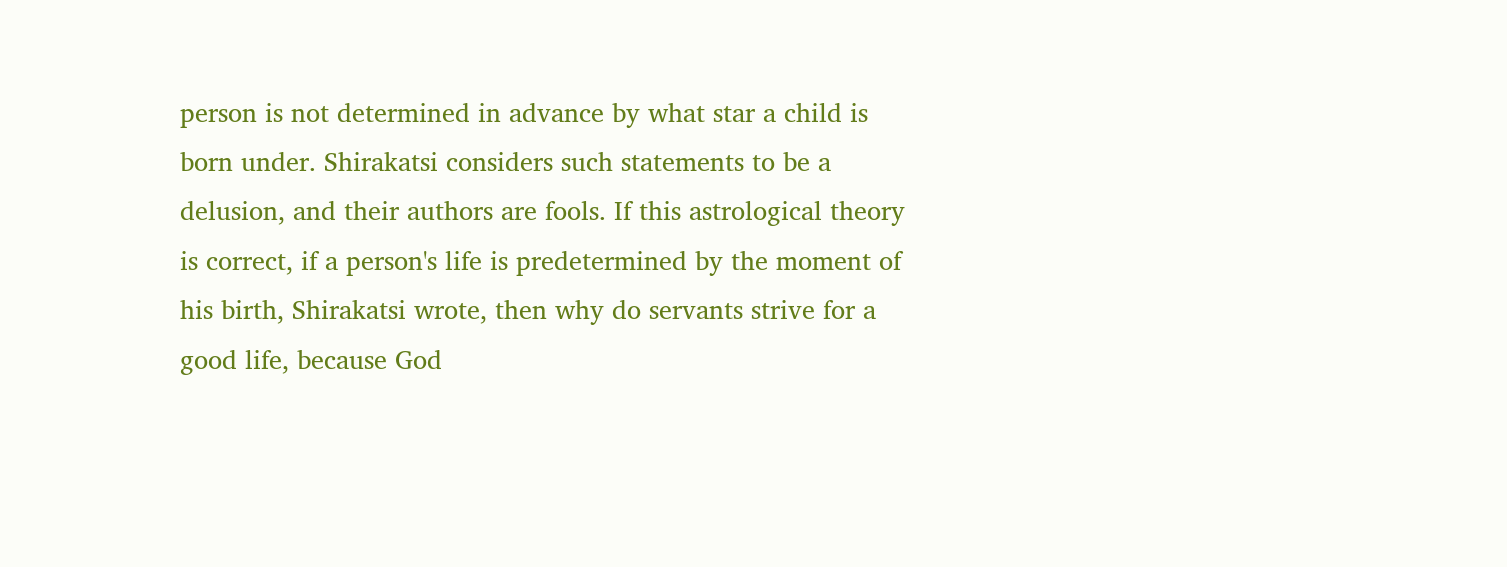person is not determined in advance by what star a child is born under. Shirakatsi considers such statements to be a delusion, and their authors are fools. If this astrological theory is correct, if a person's life is predetermined by the moment of his birth, Shirakatsi wrote, then why do servants strive for a good life, because God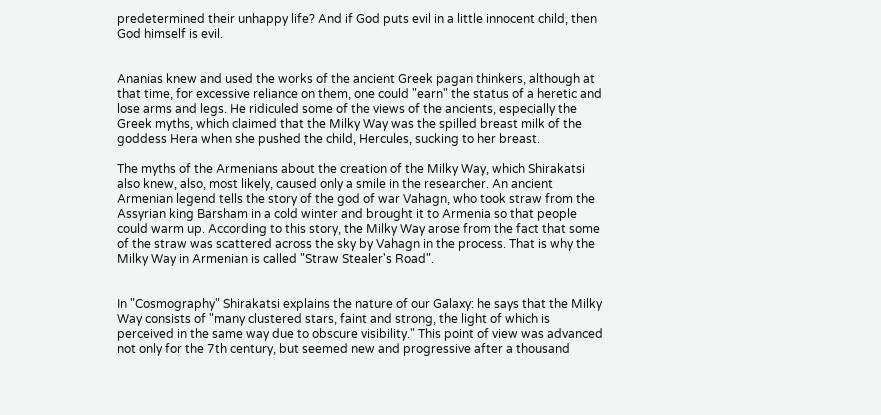predetermined their unhappy life? And if God puts evil in a little innocent child, then God himself is evil.


Ananias knew and used the works of the ancient Greek pagan thinkers, although at that time, for excessive reliance on them, one could "earn" the status of a heretic and lose arms and legs. He ridiculed some of the views of the ancients, especially the Greek myths, which claimed that the Milky Way was the spilled breast milk of the goddess Hera when she pushed the child, Hercules, sucking to her breast.

The myths of the Armenians about the creation of the Milky Way, which Shirakatsi also knew, also, most likely, caused only a smile in the researcher. An ancient Armenian legend tells the story of the god of war Vahagn, who took straw from the Assyrian king Barsham in a cold winter and brought it to Armenia so that people could warm up. According to this story, the Milky Way arose from the fact that some of the straw was scattered across the sky by Vahagn in the process. That is why the Milky Way in Armenian is called "Straw Stealer's Road".


In "Cosmography" Shirakatsi explains the nature of our Galaxy: he says that the Milky Way consists of "many clustered stars, faint and strong, the light of which is perceived in the same way due to obscure visibility." This point of view was advanced not only for the 7th century, but seemed new and progressive after a thousand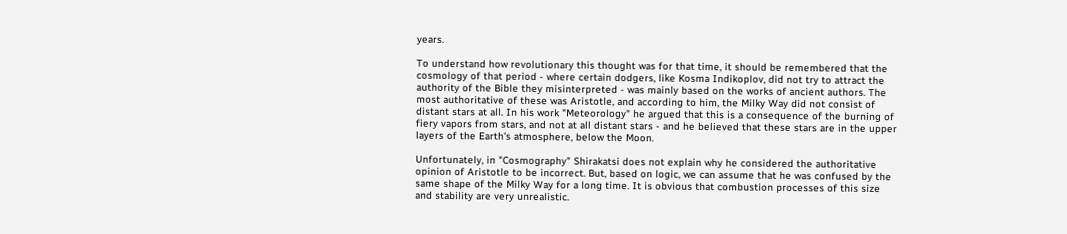years.

To understand how revolutionary this thought was for that time, it should be remembered that the cosmology of that period - where certain dodgers, like Kosma Indikoplov, did not try to attract the authority of the Bible they misinterpreted - was mainly based on the works of ancient authors. The most authoritative of these was Aristotle, and according to him, the Milky Way did not consist of distant stars at all. In his work "Meteorology" he argued that this is a consequence of the burning of fiery vapors from stars, and not at all distant stars - and he believed that these stars are in the upper layers of the Earth's atmosphere, below the Moon.

Unfortunately, in "Cosmography" Shirakatsi does not explain why he considered the authoritative opinion of Aristotle to be incorrect. But, based on logic, we can assume that he was confused by the same shape of the Milky Way for a long time. It is obvious that combustion processes of this size and stability are very unrealistic.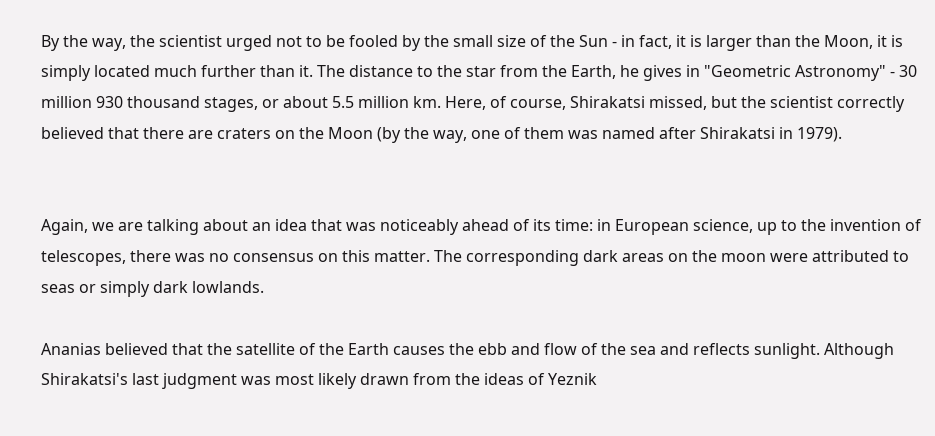By the way, the scientist urged not to be fooled by the small size of the Sun - in fact, it is larger than the Moon, it is simply located much further than it. The distance to the star from the Earth, he gives in "Geometric Astronomy" - 30 million 930 thousand stages, or about 5.5 million km. Here, of course, Shirakatsi missed, but the scientist correctly believed that there are craters on the Moon (by the way, one of them was named after Shirakatsi in 1979).


Again, we are talking about an idea that was noticeably ahead of its time: in European science, up to the invention of telescopes, there was no consensus on this matter. The corresponding dark areas on the moon were attributed to seas or simply dark lowlands.

Ananias believed that the satellite of the Earth causes the ebb and flow of the sea and reflects sunlight. Although Shirakatsi's last judgment was most likely drawn from the ideas of Yeznik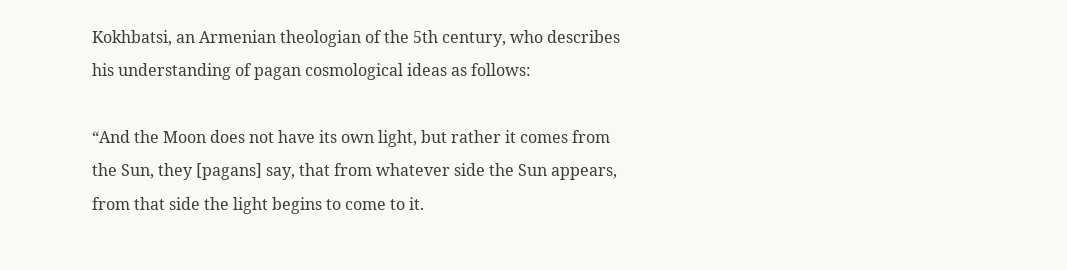Kokhbatsi, an Armenian theologian of the 5th century, who describes his understanding of pagan cosmological ideas as follows:

“And the Moon does not have its own light, but rather it comes from the Sun, they [pagans] say, that from whatever side the Sun appears, from that side the light begins to come to it.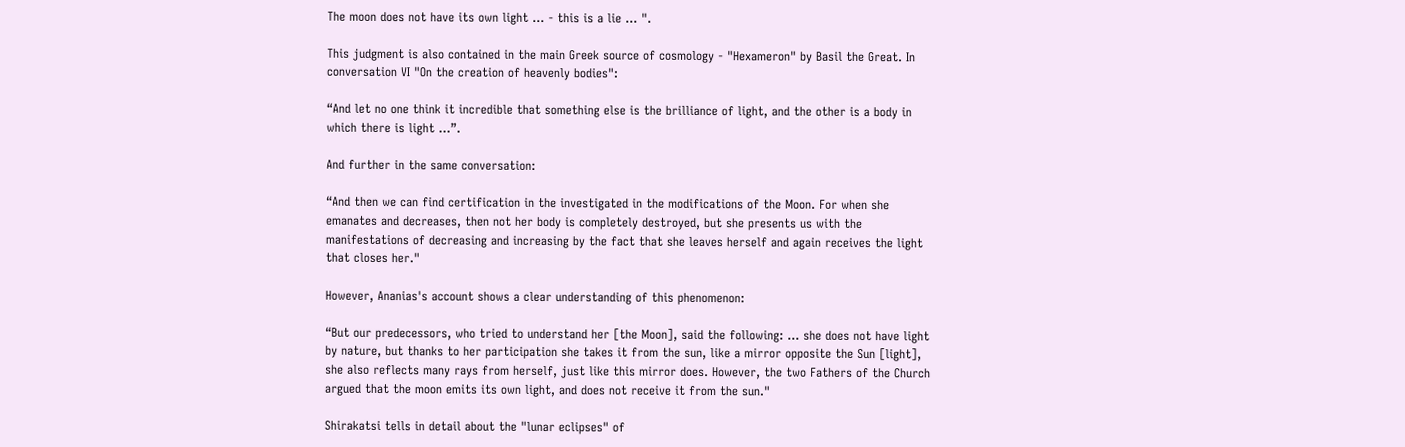The moon does not have its own light … - this is a lie … ".

This judgment is also contained in the main Greek source of cosmology - "Hexameron" by Basil the Great. In conversation VI "On the creation of heavenly bodies":

“And let no one think it incredible that something else is the brilliance of light, and the other is a body in which there is light …”.

And further in the same conversation:

“And then we can find certification in the investigated in the modifications of the Moon. For when she emanates and decreases, then not her body is completely destroyed, but she presents us with the manifestations of decreasing and increasing by the fact that she leaves herself and again receives the light that closes her."

However, Ananias's account shows a clear understanding of this phenomenon:

“But our predecessors, who tried to understand her [the Moon], said the following: … she does not have light by nature, but thanks to her participation she takes it from the sun, like a mirror opposite the Sun [light], she also reflects many rays from herself, just like this mirror does. However, the two Fathers of the Church argued that the moon emits its own light, and does not receive it from the sun."

Shirakatsi tells in detail about the "lunar eclipses" of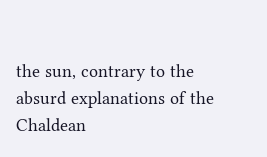the sun, contrary to the absurd explanations of the Chaldean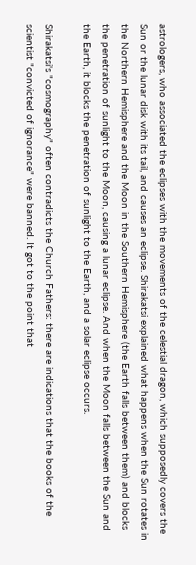astrologers, who associated the eclipses with the movements of the celestial dragon, which supposedly covers the Sun or the lunar disk with its tail, and causes an eclipse. Shirakatsi explained what happens when the Sun rotates in the Northern Hemisphere and the Moon in the Southern Hemisphere (the Earth falls between them) and blocks the penetration of sunlight to the Moon, causing a lunar eclipse. And when the Moon falls between the Sun and the Earth, it blocks the penetration of sunlight to the Earth, and a solar eclipse occurs.

Shirakatsi's "cosmography" often contradicts the Church Fathers: there are indications that the books of the scientist "convicted of ignorance" were banned. It got to the point that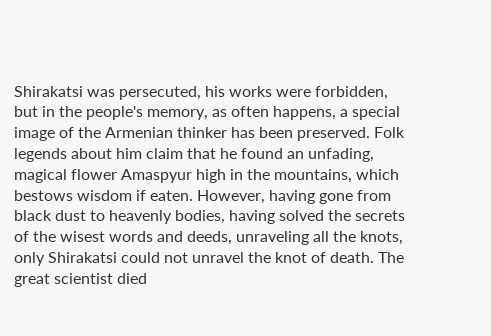Shirakatsi was persecuted, his works were forbidden, but in the people's memory, as often happens, a special image of the Armenian thinker has been preserved. Folk legends about him claim that he found an unfading, magical flower Amaspyur high in the mountains, which bestows wisdom if eaten. However, having gone from black dust to heavenly bodies, having solved the secrets of the wisest words and deeds, unraveling all the knots, only Shirakatsi could not unravel the knot of death. The great scientist died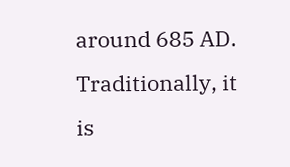around 685 AD. Traditionally, it is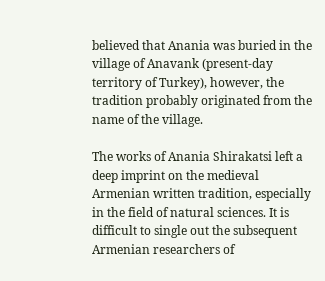believed that Anania was buried in the village of Anavank (present-day territory of Turkey), however, the tradition probably originated from the name of the village.

The works of Anania Shirakatsi left a deep imprint on the medieval Armenian written tradition, especially in the field of natural sciences. It is difficult to single out the subsequent Armenian researchers of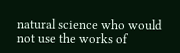natural science who would not use the works of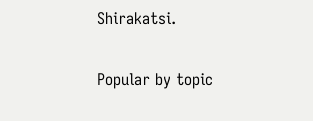Shirakatsi.

Popular by topic